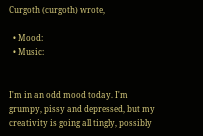Curgoth (curgoth) wrote,

  • Mood:
  • Music:


I'm in an odd mood today. I'm grumpy, pissy and depressed, but my creativity is going all tingly, possibly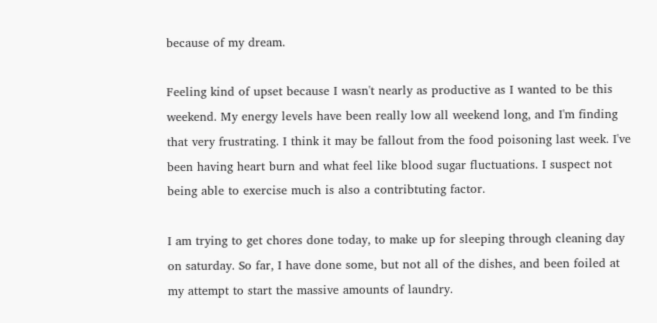because of my dream.

Feeling kind of upset because I wasn't nearly as productive as I wanted to be this weekend. My energy levels have been really low all weekend long, and I'm finding that very frustrating. I think it may be fallout from the food poisoning last week. I've been having heart burn and what feel like blood sugar fluctuations. I suspect not being able to exercise much is also a contribtuting factor.

I am trying to get chores done today, to make up for sleeping through cleaning day on saturday. So far, I have done some, but not all of the dishes, and been foiled at my attempt to start the massive amounts of laundry.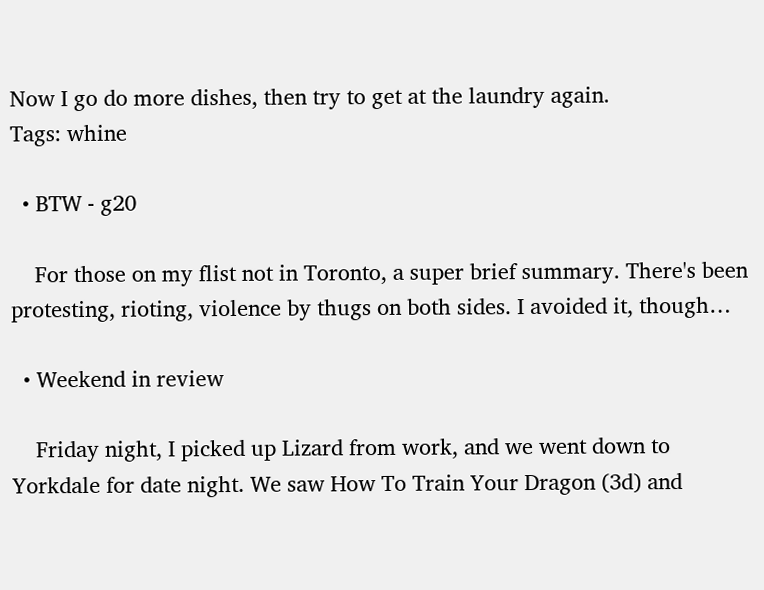Now I go do more dishes, then try to get at the laundry again.
Tags: whine

  • BTW - g20

    For those on my flist not in Toronto, a super brief summary. There's been protesting, rioting, violence by thugs on both sides. I avoided it, though…

  • Weekend in review

    Friday night, I picked up Lizard from work, and we went down to Yorkdale for date night. We saw How To Train Your Dragon (3d) and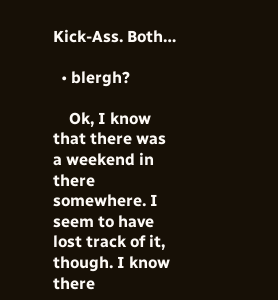Kick-Ass. Both…

  • blergh?

    Ok, I know that there was a weekend in there somewhere. I seem to have lost track of it, though. I know there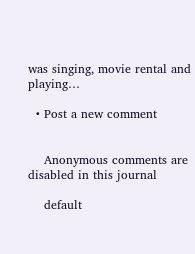was singing, movie rental and playing…

  • Post a new comment


    Anonymous comments are disabled in this journal

    default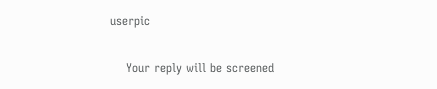userpic

    Your reply will be screened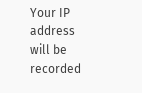Your IP address will be recorded